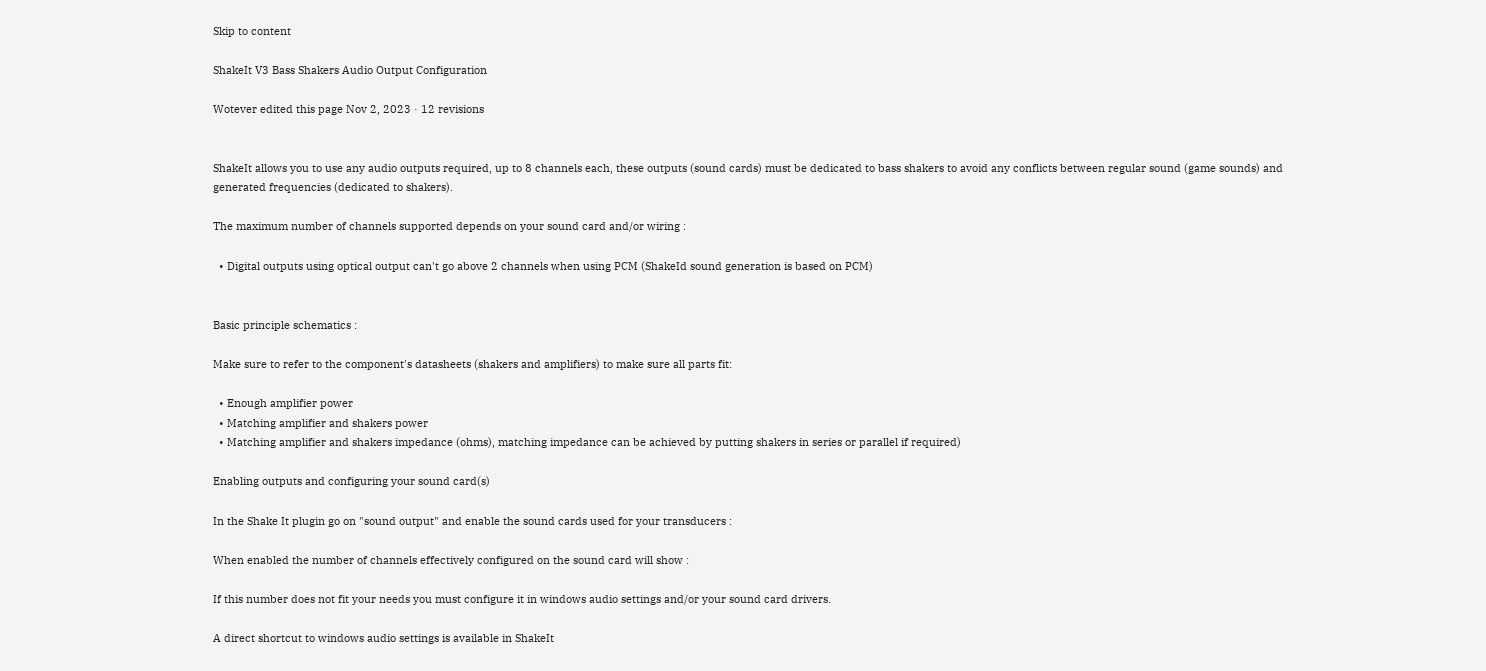Skip to content

ShakeIt V3 Bass Shakers Audio Output Configuration

Wotever edited this page Nov 2, 2023 · 12 revisions


ShakeIt allows you to use any audio outputs required, up to 8 channels each, these outputs (sound cards) must be dedicated to bass shakers to avoid any conflicts between regular sound (game sounds) and generated frequencies (dedicated to shakers).

The maximum number of channels supported depends on your sound card and/or wiring :

  • Digital outputs using optical output can't go above 2 channels when using PCM (ShakeId sound generation is based on PCM)


Basic principle schematics :

Make sure to refer to the component's datasheets (shakers and amplifiers) to make sure all parts fit:

  • Enough amplifier power
  • Matching amplifier and shakers power
  • Matching amplifier and shakers impedance (ohms), matching impedance can be achieved by putting shakers in series or parallel if required)

Enabling outputs and configuring your sound card(s)

In the Shake It plugin go on "sound output" and enable the sound cards used for your transducers :

When enabled the number of channels effectively configured on the sound card will show :

If this number does not fit your needs you must configure it in windows audio settings and/or your sound card drivers.

A direct shortcut to windows audio settings is available in ShakeIt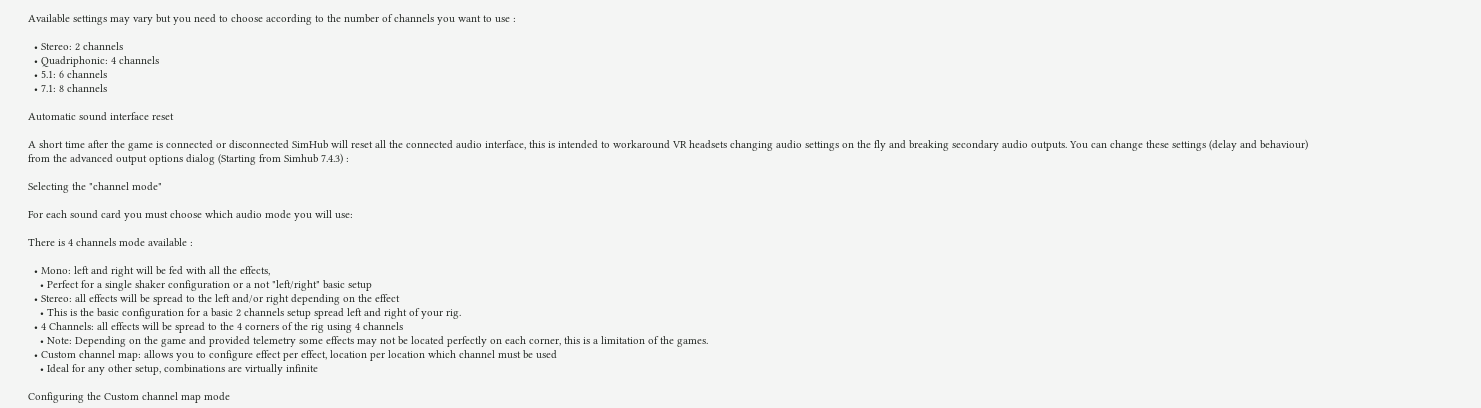Available settings may vary but you need to choose according to the number of channels you want to use :

  • Stereo: 2 channels
  • Quadriphonic: 4 channels
  • 5.1: 6 channels
  • 7.1: 8 channels

Automatic sound interface reset

A short time after the game is connected or disconnected SimHub will reset all the connected audio interface, this is intended to workaround VR headsets changing audio settings on the fly and breaking secondary audio outputs. You can change these settings (delay and behaviour) from the advanced output options dialog (Starting from Simhub 7.4.3) :

Selecting the "channel mode"

For each sound card you must choose which audio mode you will use:

There is 4 channels mode available :

  • Mono: left and right will be fed with all the effects,
    • Perfect for a single shaker configuration or a not "left/right" basic setup
  • Stereo: all effects will be spread to the left and/or right depending on the effect
    • This is the basic configuration for a basic 2 channels setup spread left and right of your rig.
  • 4 Channels: all effects will be spread to the 4 corners of the rig using 4 channels
    • Note: Depending on the game and provided telemetry some effects may not be located perfectly on each corner, this is a limitation of the games.
  • Custom channel map: allows you to configure effect per effect, location per location which channel must be used
    • Ideal for any other setup, combinations are virtually infinite

Configuring the Custom channel map mode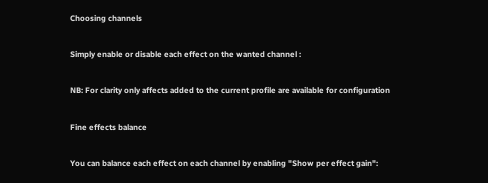Choosing channels

Simply enable or disable each effect on the wanted channel :

NB: For clarity only affects added to the current profile are available for configuration

Fine effects balance

You can balance each effect on each channel by enabling "Show per effect gain":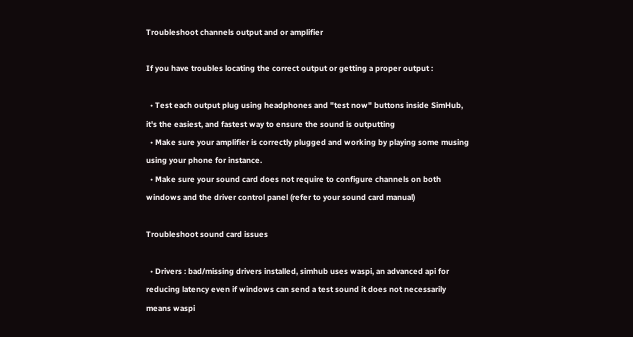Troubleshoot channels output and or amplifier

If you have troubles locating the correct output or getting a proper output :

  • Test each output plug using headphones and "test now" buttons inside SimHub, it's the easiest, and fastest way to ensure the sound is outputting
  • Make sure your amplifier is correctly plugged and working by playing some musing using your phone for instance.
  • Make sure your sound card does not require to configure channels on both windows and the driver control panel (refer to your sound card manual)

Troubleshoot sound card issues

  • Drivers : bad/missing drivers installed, simhub uses waspi, an advanced api for reducing latency even if windows can send a test sound it does not necessarily means waspi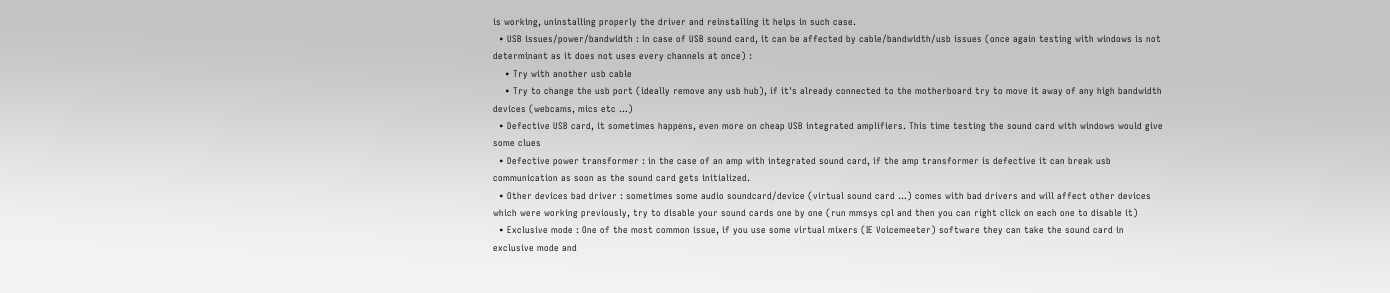is working, uninstalling properly the driver and reinstalling it helps in such case.
  • USB issues/power/bandwidth : in case of USB sound card, it can be affected by cable/bandwidth/usb issues (once again testing with windows is not determinant as it does not uses every channels at once) :
    • Try with another usb cable
    • Try to change the usb port (ideally remove any usb hub), if it's already connected to the motherboard try to move it away of any high bandwidth devices (webcams, mics etc ...)
  • Defective USB card, it sometimes happens, even more on cheap USB integrated amplifiers. This time testing the sound card with windows would give some clues
  • Defective power transformer : in the case of an amp with integrated sound card, if the amp transformer is defective it can break usb communication as soon as the sound card gets initialized.
  • Other devices bad driver : sometimes some audio soundcard/device (virtual sound card ...) comes with bad drivers and will affect other devices which were working previously, try to disable your sound cards one by one (run mmsys cpl and then you can right click on each one to disable it)
  • Exclusive mode : One of the most common issue, if you use some virtual mixers (IE Voicemeeter) software they can take the sound card in exclusive mode and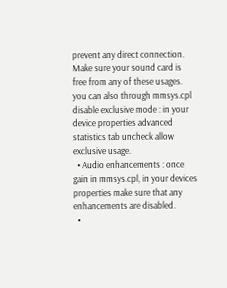prevent any direct connection. Make sure your sound card is free from any of these usages. you can also through mmsys.cpl disable exclusive mode : in your device properties advanced statistics tab uncheck allow exclusive usage.
  • Audio enhancements : once gain in mmsys.cpl, in your devices properties make sure that any enhancements are disabled.
  •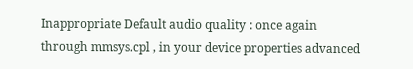Inappropriate Default audio quality : once again through mmsys.cpl , in your device properties advanced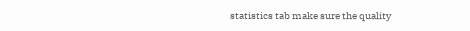statistics tab make sure the quality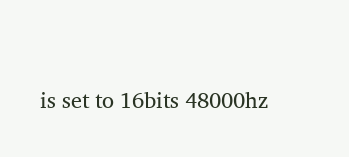is set to 16bits 48000hz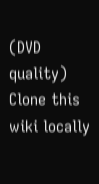(DVD quality)
Clone this wiki locally